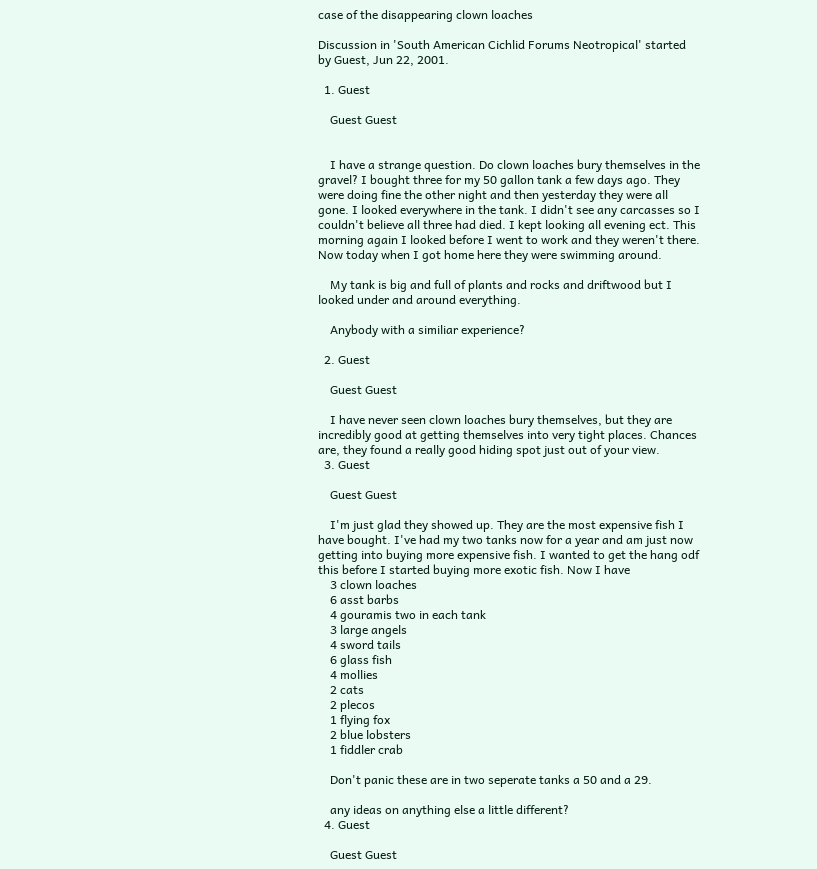case of the disappearing clown loaches

Discussion in 'South American Cichlid Forums Neotropical' started by Guest, Jun 22, 2001.

  1. Guest

    Guest Guest


    I have a strange question. Do clown loaches bury themselves in the gravel? I bought three for my 50 gallon tank a few days ago. They were doing fine the other night and then yesterday they were all gone. I looked everywhere in the tank. I didn't see any carcasses so I couldn't believe all three had died. I kept looking all evening ect. This morning again I looked before I went to work and they weren't there. Now today when I got home here they were swimming around.

    My tank is big and full of plants and rocks and driftwood but I looked under and around everything.

    Anybody with a similiar experience?

  2. Guest

    Guest Guest

    I have never seen clown loaches bury themselves, but they are incredibly good at getting themselves into very tight places. Chances are, they found a really good hiding spot just out of your view.
  3. Guest

    Guest Guest

    I'm just glad they showed up. They are the most expensive fish I have bought. I've had my two tanks now for a year and am just now getting into buying more expensive fish. I wanted to get the hang odf this before I started buying more exotic fish. Now I have
    3 clown loaches
    6 asst barbs
    4 gouramis two in each tank
    3 large angels
    4 sword tails
    6 glass fish
    4 mollies
    2 cats
    2 plecos
    1 flying fox
    2 blue lobsters
    1 fiddler crab

    Don't panic these are in two seperate tanks a 50 and a 29.

    any ideas on anything else a little different?
  4. Guest

    Guest Guest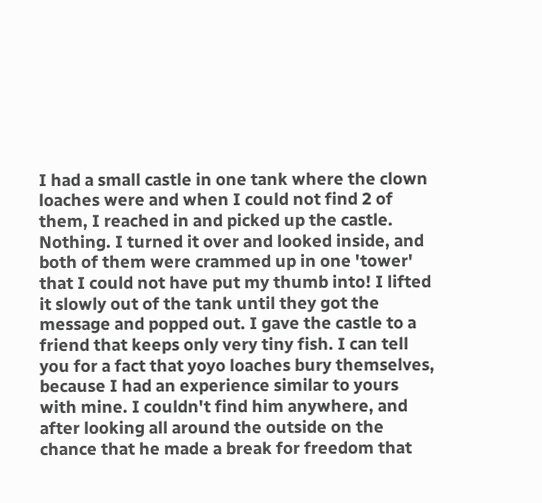I had a small castle in one tank where the clown loaches were and when I could not find 2 of them, I reached in and picked up the castle. Nothing. I turned it over and looked inside, and both of them were crammed up in one 'tower' that I could not have put my thumb into! I lifted it slowly out of the tank until they got the message and popped out. I gave the castle to a friend that keeps only very tiny fish. I can tell you for a fact that yoyo loaches bury themselves, because I had an experience similar to yours with mine. I couldn't find him anywhere, and after looking all around the outside on the chance that he made a break for freedom that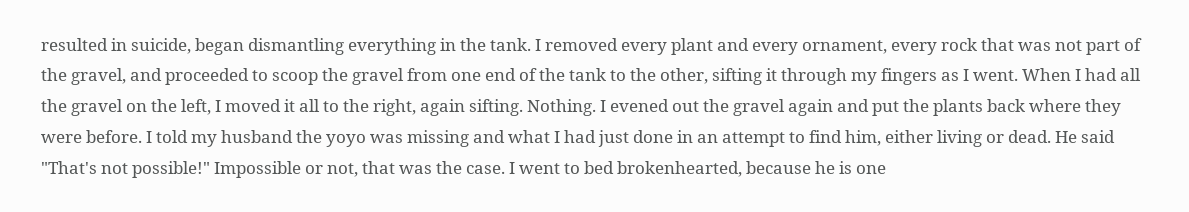resulted in suicide, began dismantling everything in the tank. I removed every plant and every ornament, every rock that was not part of the gravel, and proceeded to scoop the gravel from one end of the tank to the other, sifting it through my fingers as I went. When I had all the gravel on the left, I moved it all to the right, again sifting. Nothing. I evened out the gravel again and put the plants back where they were before. I told my husband the yoyo was missing and what I had just done in an attempt to find him, either living or dead. He said "That's not possible!" Impossible or not, that was the case. I went to bed brokenhearted, because he is one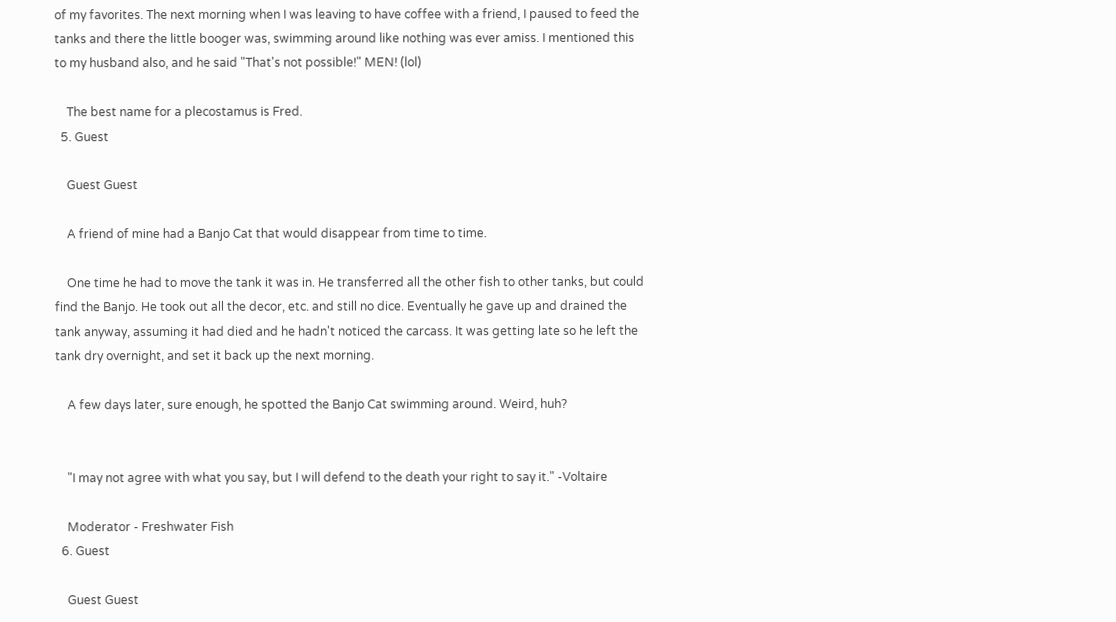of my favorites. The next morning when I was leaving to have coffee with a friend, I paused to feed the tanks and there the little booger was, swimming around like nothing was ever amiss. I mentioned this to my husband also, and he said "That's not possible!" MEN! (lol)

    The best name for a plecostamus is Fred.
  5. Guest

    Guest Guest

    A friend of mine had a Banjo Cat that would disappear from time to time.

    One time he had to move the tank it was in. He transferred all the other fish to other tanks, but could find the Banjo. He took out all the decor, etc. and still no dice. Eventually he gave up and drained the tank anyway, assuming it had died and he hadn't noticed the carcass. It was getting late so he left the tank dry overnight, and set it back up the next morning.

    A few days later, sure enough, he spotted the Banjo Cat swimming around. Weird, huh?


    "I may not agree with what you say, but I will defend to the death your right to say it." -Voltaire

    Moderator - Freshwater Fish
  6. Guest

    Guest Guest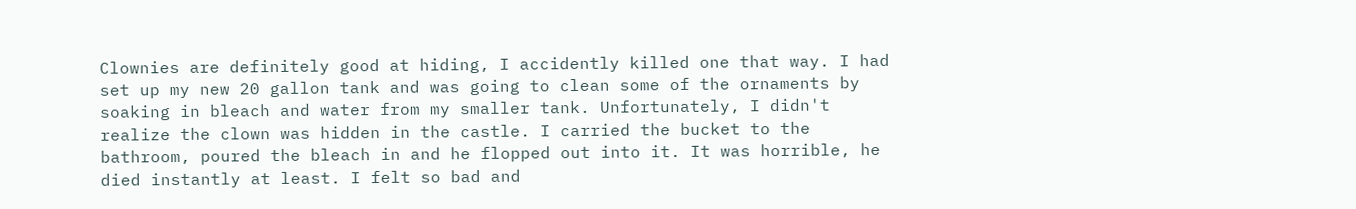Clownies are definitely good at hiding, I accidently killed one that way. I had set up my new 20 gallon tank and was going to clean some of the ornaments by soaking in bleach and water from my smaller tank. Unfortunately, I didn't realize the clown was hidden in the castle. I carried the bucket to the bathroom, poured the bleach in and he flopped out into it. It was horrible, he died instantly at least. I felt so bad and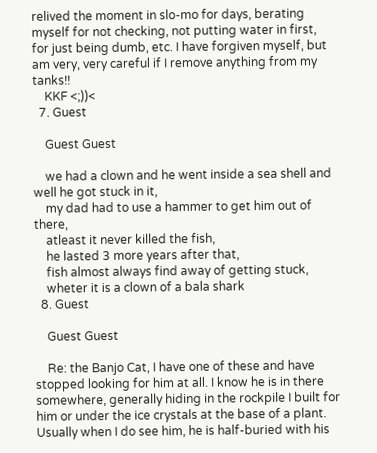relived the moment in slo-mo for days, berating myself for not checking, not putting water in first, for just being dumb, etc. I have forgiven myself, but am very, very careful if I remove anything from my tanks!!
    KKF <;))<
  7. Guest

    Guest Guest

    we had a clown and he went inside a sea shell and well he got stuck in it,
    my dad had to use a hammer to get him out of there,
    atleast it never killed the fish,
    he lasted 3 more years after that,
    fish almost always find away of getting stuck,
    wheter it is a clown of a bala shark
  8. Guest

    Guest Guest

    Re: the Banjo Cat, I have one of these and have stopped looking for him at all. I know he is in there somewhere, generally hiding in the rockpile I built for him or under the ice crystals at the base of a plant. Usually when I do see him, he is half-buried with his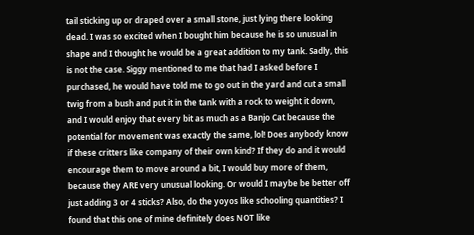tail sticking up or draped over a small stone, just lying there looking dead. I was so excited when I bought him because he is so unusual in shape and I thought he would be a great addition to my tank. Sadly, this is not the case. Siggy mentioned to me that had I asked before I purchased, he would have told me to go out in the yard and cut a small twig from a bush and put it in the tank with a rock to weight it down, and I would enjoy that every bit as much as a Banjo Cat because the potential for movement was exactly the same, lol! Does anybody know if these critters like company of their own kind? If they do and it would encourage them to move around a bit, I would buy more of them, because they ARE very unusual looking. Or would I maybe be better off just adding 3 or 4 sticks? Also, do the yoyos like schooling quantities? I found that this one of mine definitely does NOT like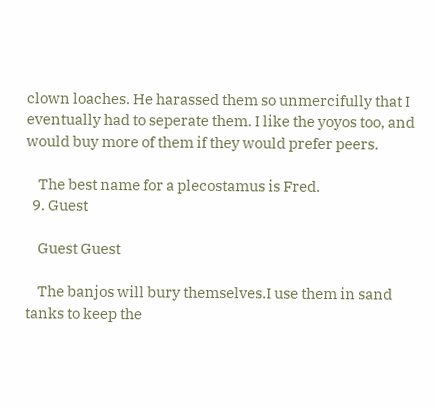clown loaches. He harassed them so unmercifully that I eventually had to seperate them. I like the yoyos too, and would buy more of them if they would prefer peers.

    The best name for a plecostamus is Fred.
  9. Guest

    Guest Guest

    The banjos will bury themselves.I use them in sand tanks to keep the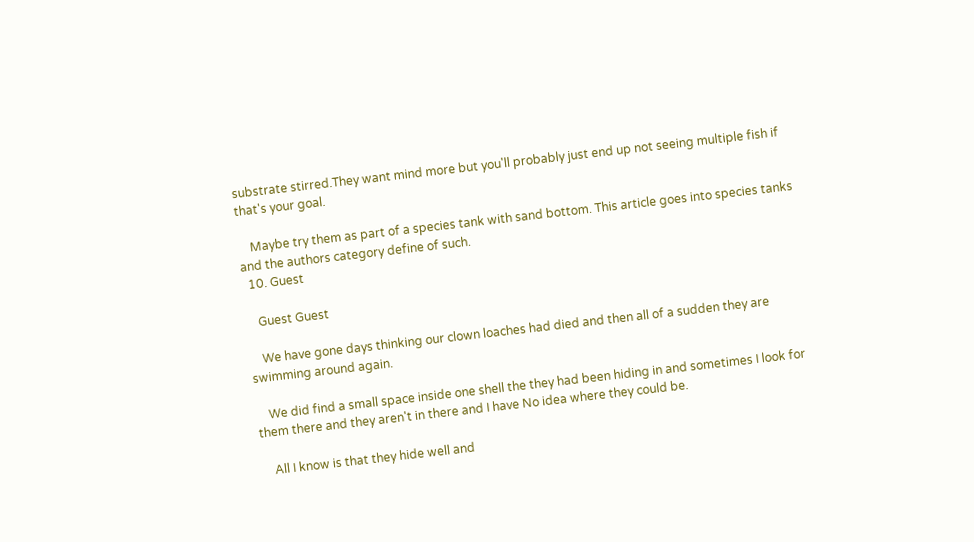substrate stirred.They want mind more but you'll probably just end up not seeing multiple fish if that's your goal.

    Maybe try them as part of a species tank with sand bottom. This article goes into species tanks and the authors category define of such.
  10. Guest

    Guest Guest

    We have gone days thinking our clown loaches had died and then all of a sudden they are swimming around again.

    We did find a small space inside one shell the they had been hiding in and sometimes I look for them there and they aren't in there and I have No idea where they could be.

    All I know is that they hide well and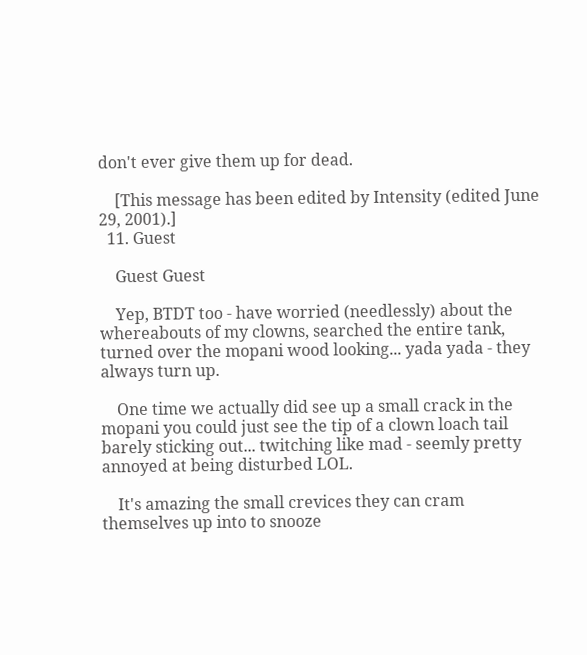don't ever give them up for dead.

    [This message has been edited by Intensity (edited June 29, 2001).]
  11. Guest

    Guest Guest

    Yep, BTDT too - have worried (needlessly) about the whereabouts of my clowns, searched the entire tank, turned over the mopani wood looking... yada yada - they always turn up.

    One time we actually did see up a small crack in the mopani you could just see the tip of a clown loach tail barely sticking out... twitching like mad - seemly pretty annoyed at being disturbed LOL.

    It's amazing the small crevices they can cram themselves up into to snooze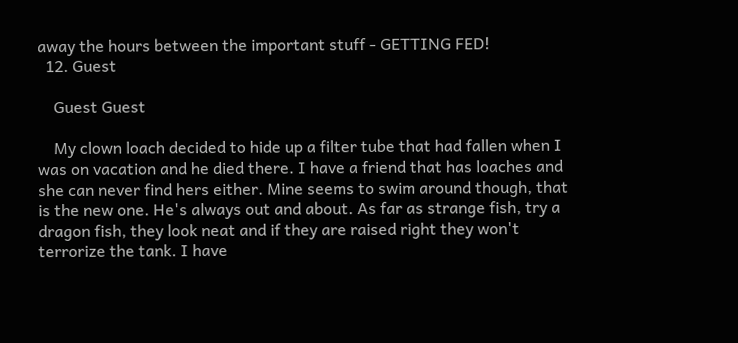away the hours between the important stuff - GETTING FED!
  12. Guest

    Guest Guest

    My clown loach decided to hide up a filter tube that had fallen when I was on vacation and he died there. I have a friend that has loaches and she can never find hers either. Mine seems to swim around though, that is the new one. He's always out and about. As far as strange fish, try a dragon fish, they look neat and if they are raised right they won't terrorize the tank. I have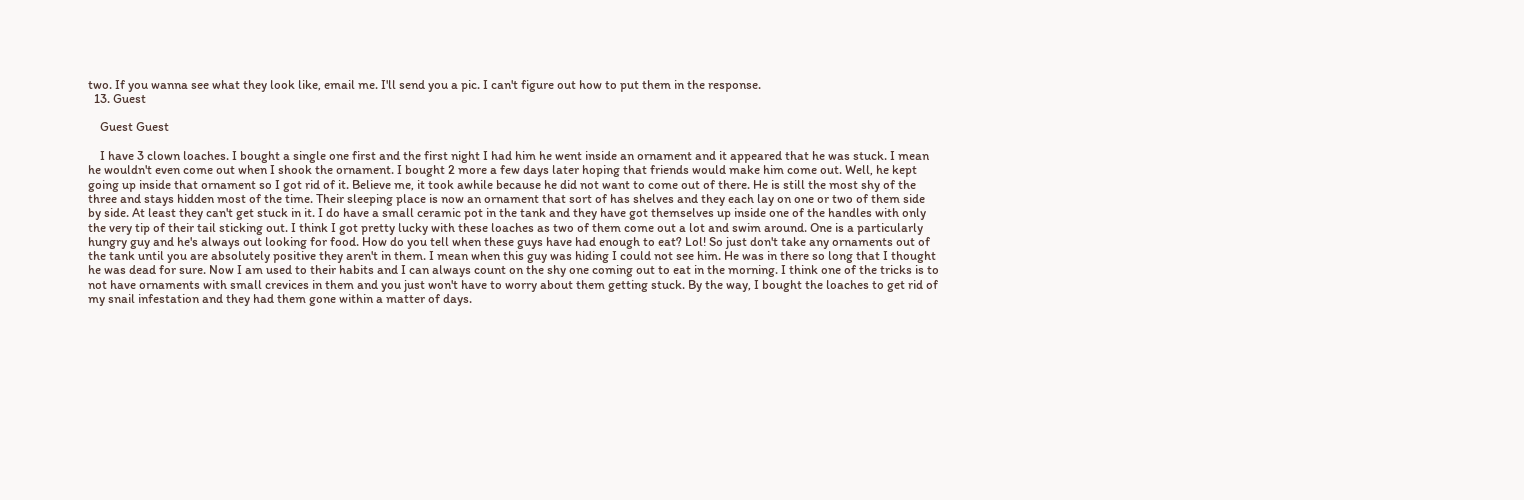two. If you wanna see what they look like, email me. I'll send you a pic. I can't figure out how to put them in the response.
  13. Guest

    Guest Guest

    I have 3 clown loaches. I bought a single one first and the first night I had him he went inside an ornament and it appeared that he was stuck. I mean he wouldn't even come out when I shook the ornament. I bought 2 more a few days later hoping that friends would make him come out. Well, he kept going up inside that ornament so I got rid of it. Believe me, it took awhile because he did not want to come out of there. He is still the most shy of the three and stays hidden most of the time. Their sleeping place is now an ornament that sort of has shelves and they each lay on one or two of them side by side. At least they can't get stuck in it. I do have a small ceramic pot in the tank and they have got themselves up inside one of the handles with only the very tip of their tail sticking out. I think I got pretty lucky with these loaches as two of them come out a lot and swim around. One is a particularly hungry guy and he's always out looking for food. How do you tell when these guys have had enough to eat? Lol! So just don't take any ornaments out of the tank until you are absolutely positive they aren't in them. I mean when this guy was hiding I could not see him. He was in there so long that I thought he was dead for sure. Now I am used to their habits and I can always count on the shy one coming out to eat in the morning. I think one of the tricks is to not have ornaments with small crevices in them and you just won't have to worry about them getting stuck. By the way, I bought the loaches to get rid of my snail infestation and they had them gone within a matter of days.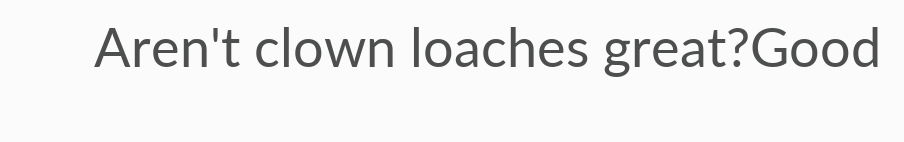Aren't clown loaches great?Good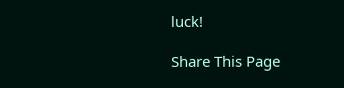luck!

Share This Page